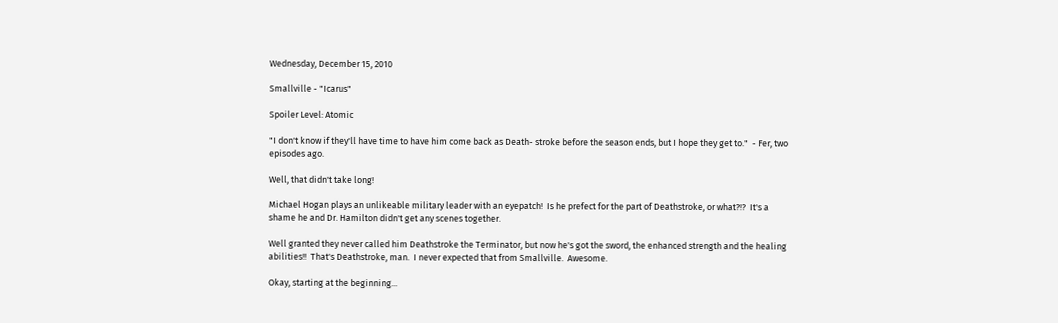Wednesday, December 15, 2010

Smallville - "Icarus"

Spoiler Level: Atomic

"I don't know if they'll have time to have him come back as Death- stroke before the season ends, but I hope they get to."  - Fer, two episodes ago.

Well, that didn't take long!

Michael Hogan plays an unlikeable military leader with an eyepatch!  Is he prefect for the part of Deathstroke, or what?!?  It's a shame he and Dr. Hamilton didn't get any scenes together.

Well granted they never called him Deathstroke the Terminator, but now he's got the sword, the enhanced strength and the healing abilities!!  That's Deathstroke, man.  I never expected that from Smallville.  Awesome.

Okay, starting at the beginning...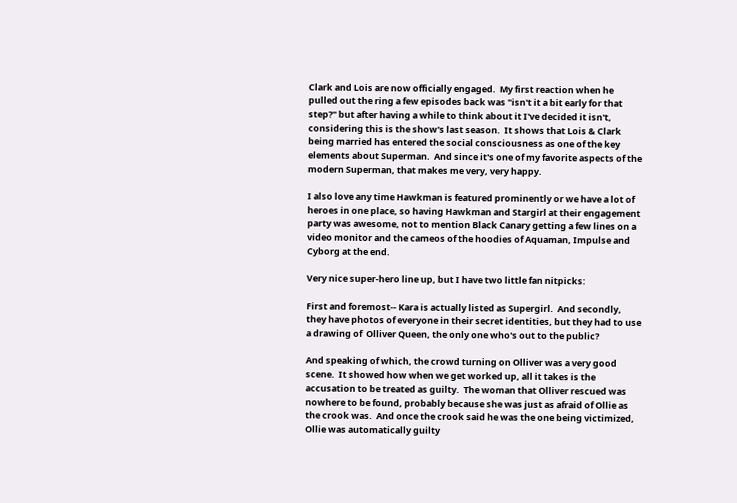Clark and Lois are now officially engaged.  My first reaction when he pulled out the ring a few episodes back was "isn't it a bit early for that step?" but after having a while to think about it I've decided it isn't, considering this is the show's last season.  It shows that Lois & Clark being married has entered the social consciousness as one of the key elements about Superman.  And since it's one of my favorite aspects of the modern Superman, that makes me very, very happy.

I also love any time Hawkman is featured prominently or we have a lot of heroes in one place, so having Hawkman and Stargirl at their engagement party was awesome, not to mention Black Canary getting a few lines on a video monitor and the cameos of the hoodies of Aquaman, Impulse and Cyborg at the end.

Very nice super-hero line up, but I have two little fan nitpicks:

First and foremost-- Kara is actually listed as Supergirl.  And secondly, they have photos of everyone in their secret identities, but they had to use a drawing of  Olliver Queen, the only one who's out to the public?

And speaking of which, the crowd turning on Olliver was a very good scene.  It showed how when we get worked up, all it takes is the accusation to be treated as guilty.  The woman that Olliver rescued was nowhere to be found, probably because she was just as afraid of Ollie as the crook was.  And once the crook said he was the one being victimized, Ollie was automatically guilty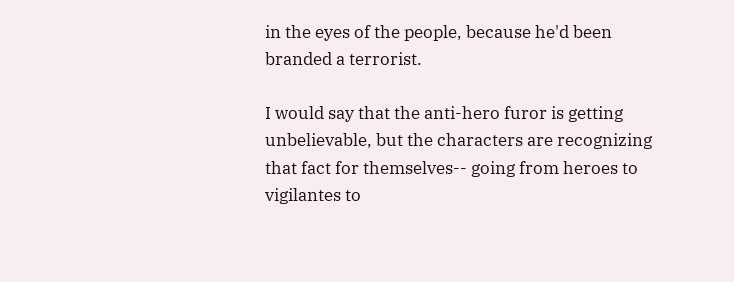in the eyes of the people, because he'd been branded a terrorist.

I would say that the anti-hero furor is getting unbelievable, but the characters are recognizing that fact for themselves-- going from heroes to vigilantes to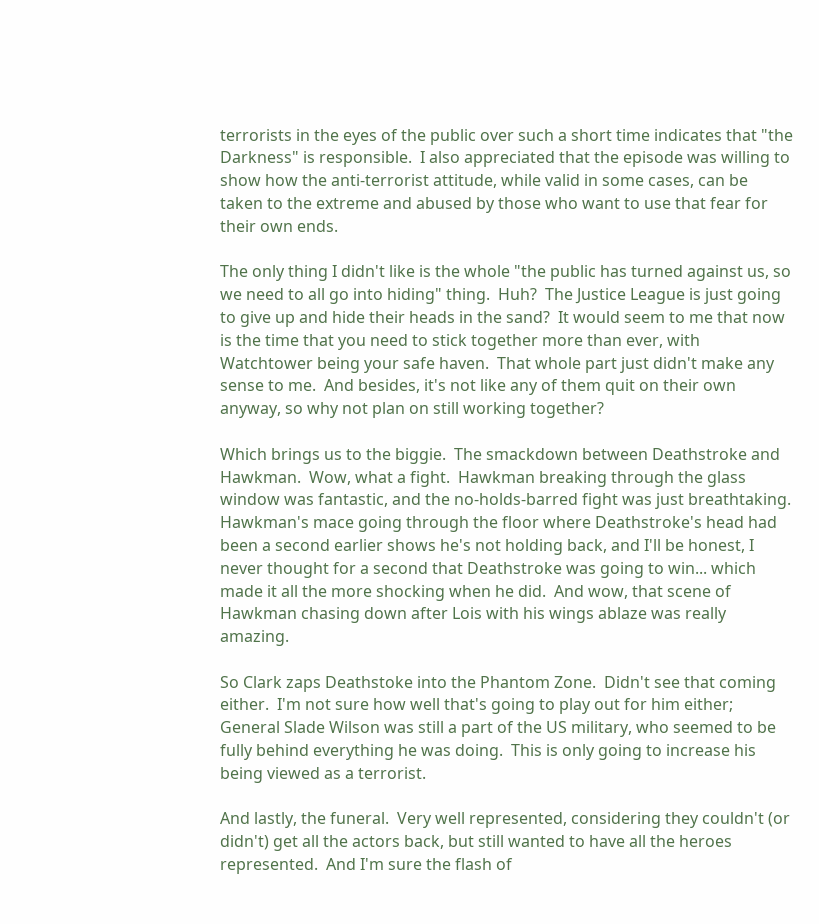terrorists in the eyes of the public over such a short time indicates that "the Darkness" is responsible.  I also appreciated that the episode was willing to show how the anti-terrorist attitude, while valid in some cases, can be taken to the extreme and abused by those who want to use that fear for their own ends.

The only thing I didn't like is the whole "the public has turned against us, so we need to all go into hiding" thing.  Huh?  The Justice League is just going to give up and hide their heads in the sand?  It would seem to me that now is the time that you need to stick together more than ever, with Watchtower being your safe haven.  That whole part just didn't make any sense to me.  And besides, it's not like any of them quit on their own anyway, so why not plan on still working together?

Which brings us to the biggie.  The smackdown between Deathstroke and Hawkman.  Wow, what a fight.  Hawkman breaking through the glass window was fantastic, and the no-holds-barred fight was just breathtaking.  Hawkman's mace going through the floor where Deathstroke's head had been a second earlier shows he's not holding back, and I'll be honest, I never thought for a second that Deathstroke was going to win... which made it all the more shocking when he did.  And wow, that scene of Hawkman chasing down after Lois with his wings ablaze was really amazing.

So Clark zaps Deathstoke into the Phantom Zone.  Didn't see that coming either.  I'm not sure how well that's going to play out for him either; General Slade Wilson was still a part of the US military, who seemed to be fully behind everything he was doing.  This is only going to increase his being viewed as a terrorist.

And lastly, the funeral.  Very well represented, considering they couldn't (or didn't) get all the actors back, but still wanted to have all the heroes represented.  And I'm sure the flash of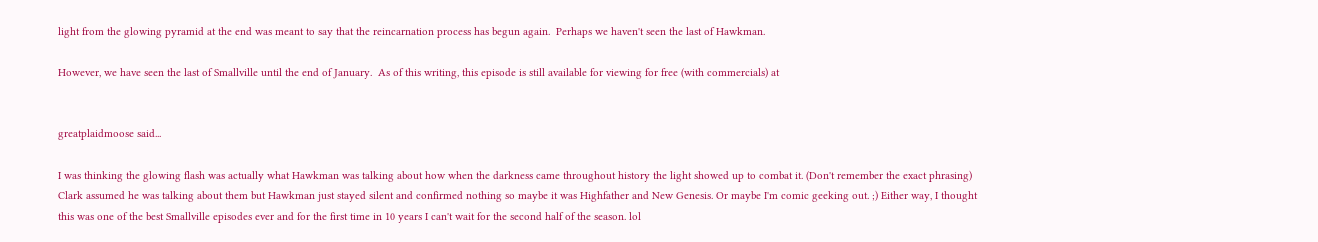light from the glowing pyramid at the end was meant to say that the reincarnation process has begun again.  Perhaps we haven't seen the last of Hawkman.

However, we have seen the last of Smallville until the end of January.  As of this writing, this episode is still available for viewing for free (with commercials) at


greatplaidmoose said...

I was thinking the glowing flash was actually what Hawkman was talking about how when the darkness came throughout history the light showed up to combat it. (Don't remember the exact phrasing) Clark assumed he was talking about them but Hawkman just stayed silent and confirmed nothing so maybe it was Highfather and New Genesis. Or maybe I'm comic geeking out. ;) Either way, I thought this was one of the best Smallville episodes ever and for the first time in 10 years I can't wait for the second half of the season. lol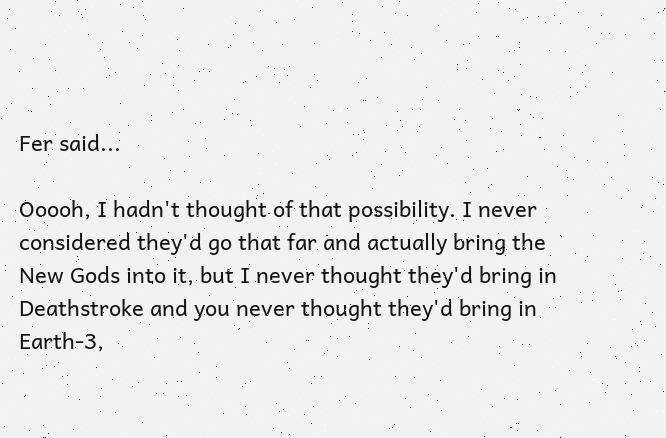Fer said...

Ooooh, I hadn't thought of that possibility. I never considered they'd go that far and actually bring the New Gods into it, but I never thought they'd bring in Deathstroke and you never thought they'd bring in Earth-3,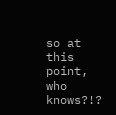so at this point, who knows?!?